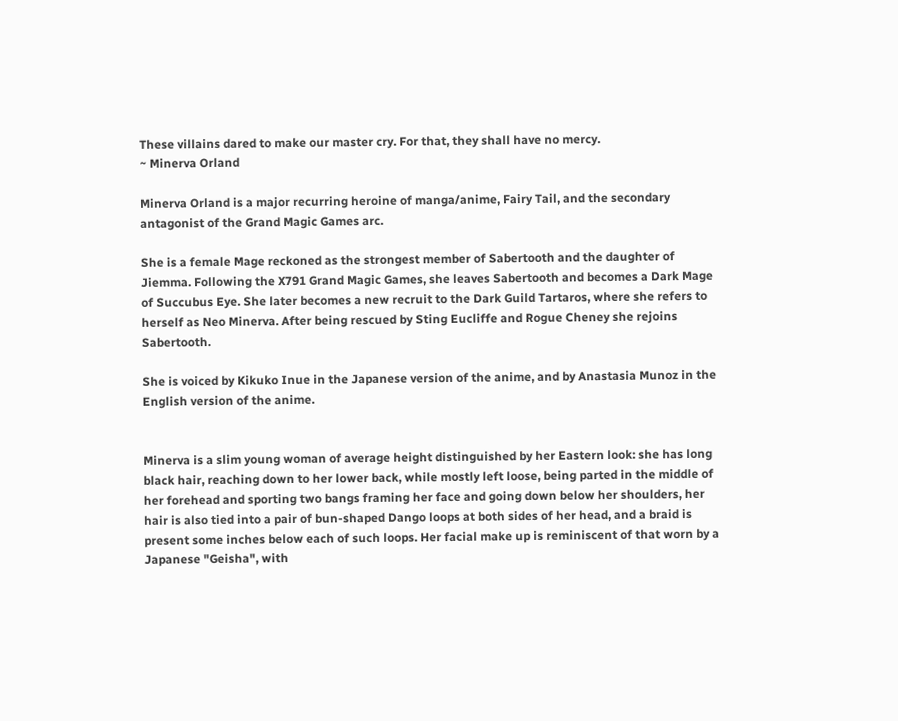These villains dared to make our master cry. For that, they shall have no mercy.
~ Minerva Orland

Minerva Orland is a major recurring heroine of manga/anime, Fairy Tail, and the secondary antagonist of the Grand Magic Games arc.

She is a female Mage reckoned as the strongest member of Sabertooth and the daughter of Jiemma. Following the X791 Grand Magic Games, she leaves Sabertooth and becomes a Dark Mage of Succubus Eye. She later becomes a new recruit to the Dark Guild Tartaros, where she refers to herself as Neo Minerva. After being rescued by Sting Eucliffe and Rogue Cheney she rejoins Sabertooth.

She is voiced by Kikuko Inue in the Japanese version of the anime, and by Anastasia Munoz in the English version of the anime.


Minerva is a slim young woman of average height distinguished by her Eastern look: she has long black hair, reaching down to her lower back, while mostly left loose, being parted in the middle of her forehead and sporting two bangs framing her face and going down below her shoulders, her hair is also tied into a pair of bun-shaped Dango loops at both sides of her head, and a braid is present some inches below each of such loops. Her facial make up is reminiscent of that worn by a Japanese "Geisha", with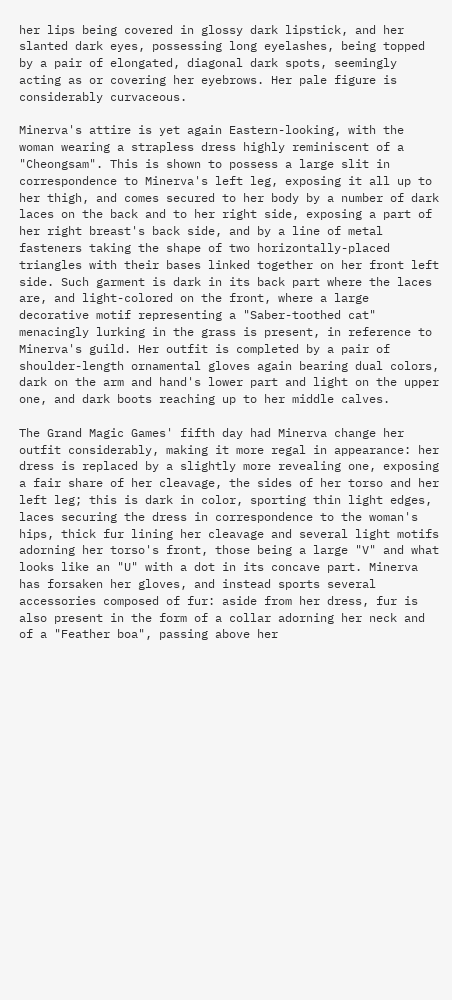her lips being covered in glossy dark lipstick, and her slanted dark eyes, possessing long eyelashes, being topped by a pair of elongated, diagonal dark spots, seemingly acting as or covering her eyebrows. Her pale figure is considerably curvaceous.

Minerva's attire is yet again Eastern-looking, with the woman wearing a strapless dress highly reminiscent of a "Cheongsam". This is shown to possess a large slit in correspondence to Minerva's left leg, exposing it all up to her thigh, and comes secured to her body by a number of dark laces on the back and to her right side, exposing a part of her right breast's back side, and by a line of metal fasteners taking the shape of two horizontally-placed triangles with their bases linked together on her front left side. Such garment is dark in its back part where the laces are, and light-colored on the front, where a large decorative motif representing a "Saber-toothed cat" menacingly lurking in the grass is present, in reference to Minerva's guild. Her outfit is completed by a pair of shoulder-length ornamental gloves again bearing dual colors, dark on the arm and hand's lower part and light on the upper one, and dark boots reaching up to her middle calves.

The Grand Magic Games' fifth day had Minerva change her outfit considerably, making it more regal in appearance: her dress is replaced by a slightly more revealing one, exposing a fair share of her cleavage, the sides of her torso and her left leg; this is dark in color, sporting thin light edges, laces securing the dress in correspondence to the woman's hips, thick fur lining her cleavage and several light motifs adorning her torso's front, those being a large "V" and what looks like an "U" with a dot in its concave part. Minerva has forsaken her gloves, and instead sports several accessories composed of fur: aside from her dress, fur is also present in the form of a collar adorning her neck and of a "Feather boa", passing above her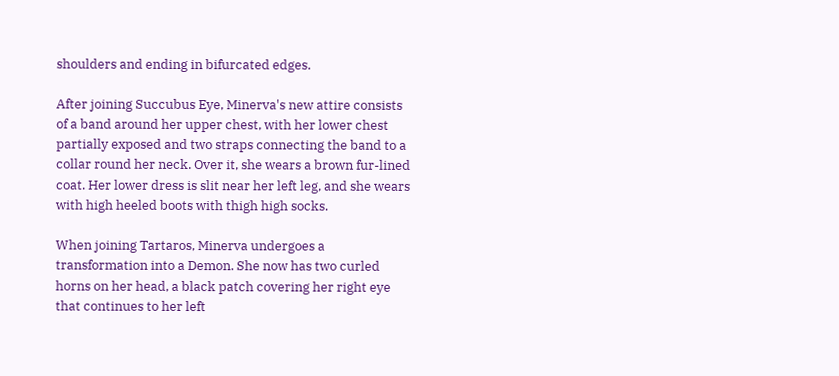shoulders and ending in bifurcated edges.

After joining Succubus Eye, Minerva's new attire consists of a band around her upper chest, with her lower chest partially exposed and two straps connecting the band to a collar round her neck. Over it, she wears a brown fur-lined coat. Her lower dress is slit near her left leg, and she wears with high heeled boots with thigh high socks.

When joining Tartaros, Minerva undergoes a transformation into a Demon. She now has two curled horns on her head, a black patch covering her right eye that continues to her left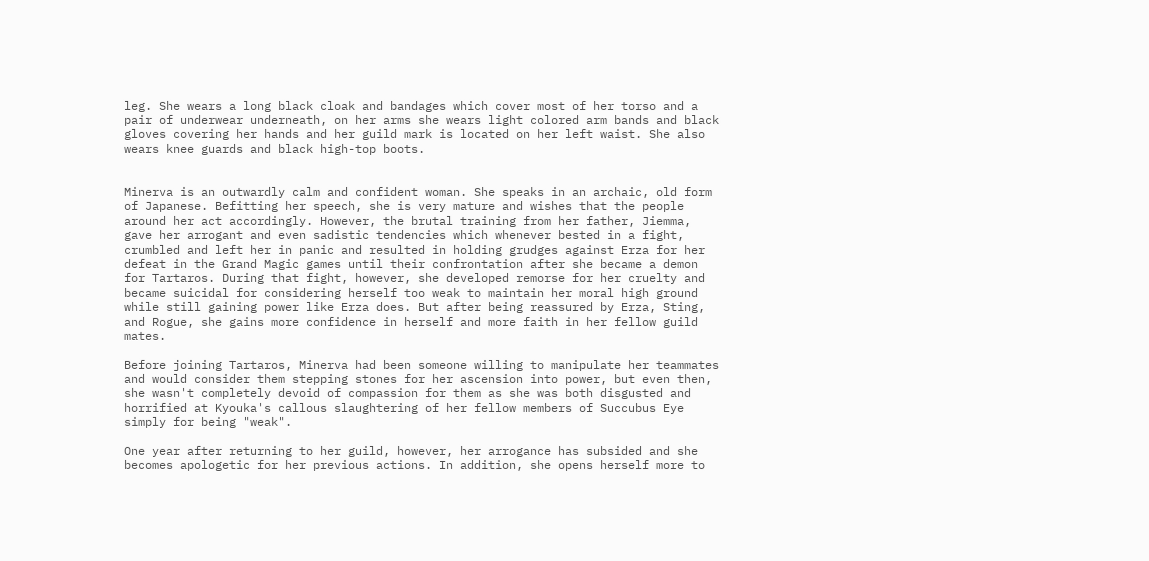leg. She wears a long black cloak and bandages which cover most of her torso and a pair of underwear underneath, on her arms she wears light colored arm bands and black gloves covering her hands and her guild mark is located on her left waist. She also wears knee guards and black high-top boots.


Minerva is an outwardly calm and confident woman. She speaks in an archaic, old form of Japanese. Befitting her speech, she is very mature and wishes that the people around her act accordingly. However, the brutal training from her father, Jiemma, gave her arrogant and even sadistic tendencies which whenever bested in a fight, crumbled and left her in panic and resulted in holding grudges against Erza for her defeat in the Grand Magic games until their confrontation after she became a demon for Tartaros. During that fight, however, she developed remorse for her cruelty and became suicidal for considering herself too weak to maintain her moral high ground while still gaining power like Erza does. But after being reassured by Erza, Sting, and Rogue, she gains more confidence in herself and more faith in her fellow guild mates.

Before joining Tartaros, Minerva had been someone willing to manipulate her teammates and would consider them stepping stones for her ascension into power, but even then, she wasn't completely devoid of compassion for them as she was both disgusted and horrified at Kyouka's callous slaughtering of her fellow members of Succubus Eye simply for being "weak".

One year after returning to her guild, however, her arrogance has subsided and she becomes apologetic for her previous actions. In addition, she opens herself more to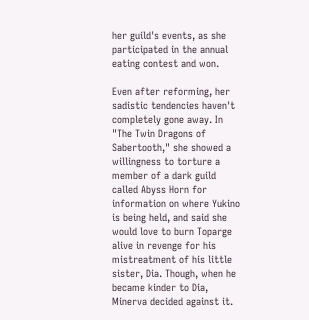her guild's events, as she participated in the annual eating contest and won.

Even after reforming, her sadistic tendencies haven't completely gone away. In "The Twin Dragons of Sabertooth," she showed a willingness to torture a member of a dark guild called Abyss Horn for information on where Yukino is being held, and said she would love to burn Toparge alive in revenge for his mistreatment of his little sister, Dia. Though, when he became kinder to Dia, Minerva decided against it.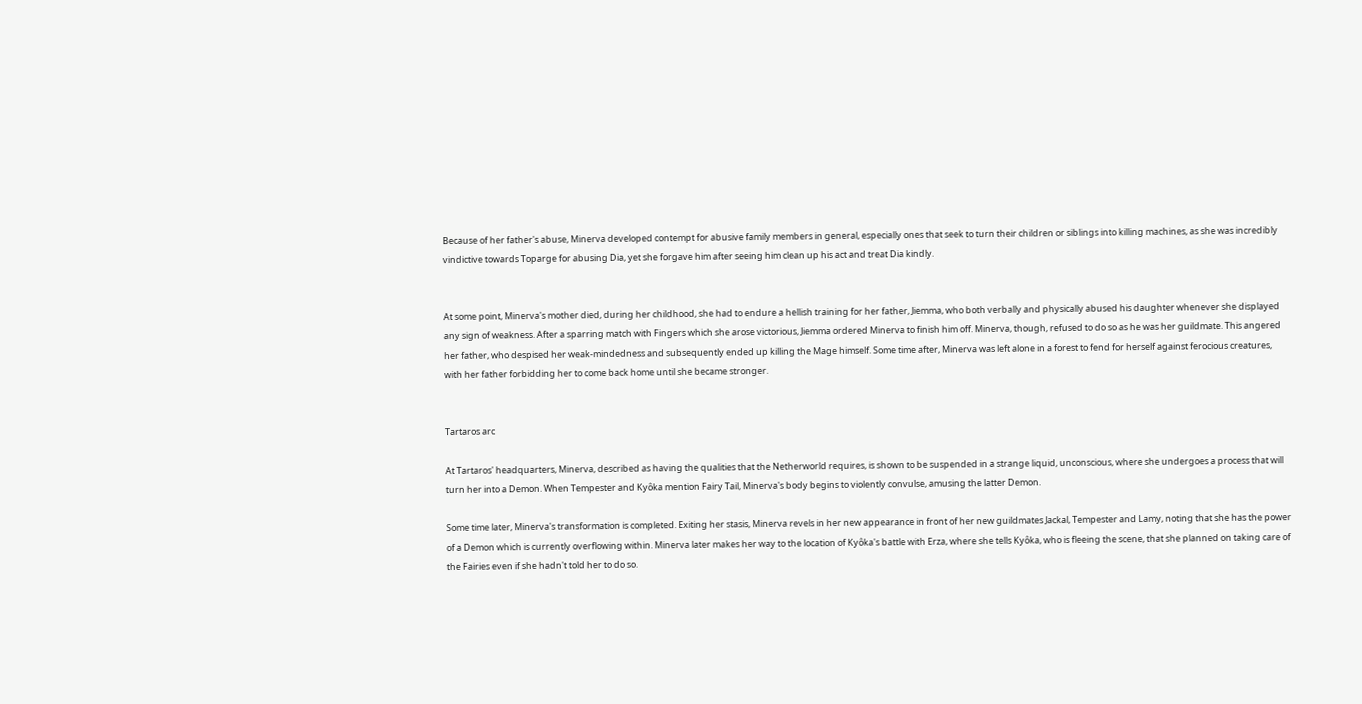Because of her father's abuse, Minerva developed contempt for abusive family members in general, especially ones that seek to turn their children or siblings into killing machines, as she was incredibly vindictive towards Toparge for abusing Dia, yet she forgave him after seeing him clean up his act and treat Dia kindly.


At some point, Minerva's mother died, during her childhood, she had to endure a hellish training for her father, Jiemma, who both verbally and physically abused his daughter whenever she displayed any sign of weakness. After a sparring match with Fingers which she arose victorious, Jiemma ordered Minerva to finish him off. Minerva, though, refused to do so as he was her guildmate. This angered her father, who despised her weak-mindedness and subsequently ended up killing the Mage himself. Some time after, Minerva was left alone in a forest to fend for herself against ferocious creatures, with her father forbidding her to come back home until she became stronger.


Tartaros arc

At Tartaros' headquarters, Minerva, described as having the qualities that the Netherworld requires, is shown to be suspended in a strange liquid, unconscious, where she undergoes a process that will turn her into a Demon. When Tempester and Kyôka mention Fairy Tail, Minerva's body begins to violently convulse, amusing the latter Demon.

Some time later, Minerva's transformation is completed. Exiting her stasis, Minerva revels in her new appearance in front of her new guildmates Jackal, Tempester and Lamy, noting that she has the power of a Demon which is currently overflowing within. Minerva later makes her way to the location of Kyôka's battle with Erza, where she tells Kyôka, who is fleeing the scene, that she planned on taking care of the Fairies even if she hadn't told her to do so.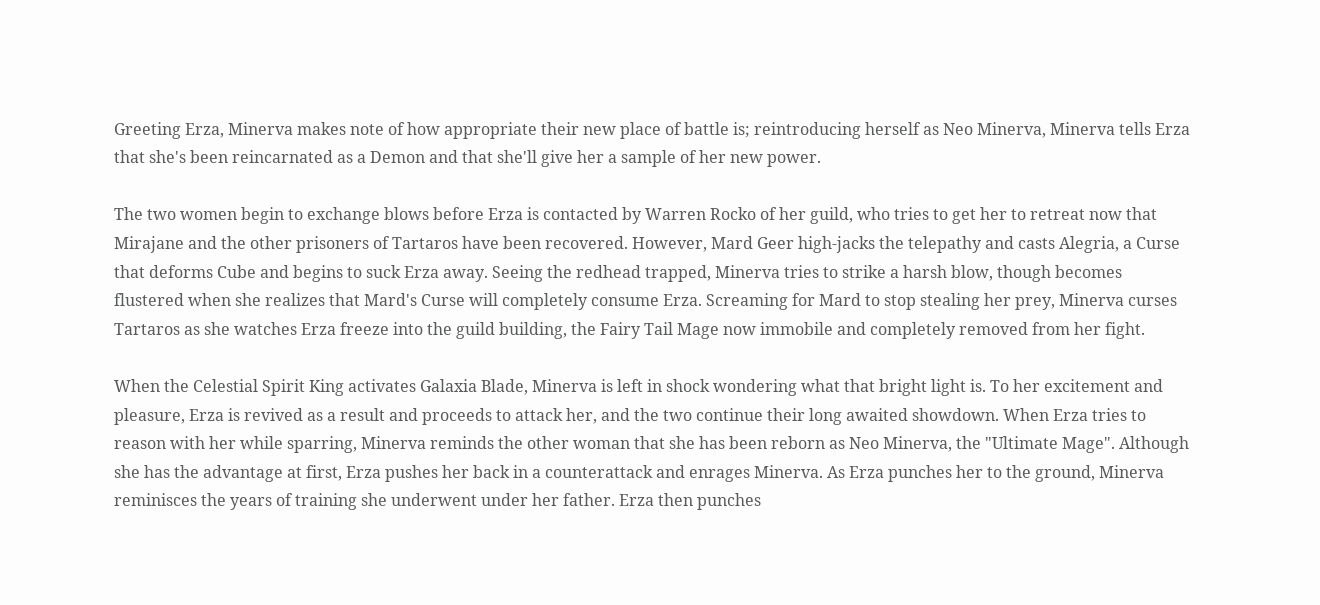Greeting Erza, Minerva makes note of how appropriate their new place of battle is; reintroducing herself as Neo Minerva, Minerva tells Erza that she's been reincarnated as a Demon and that she'll give her a sample of her new power.

The two women begin to exchange blows before Erza is contacted by Warren Rocko of her guild, who tries to get her to retreat now that Mirajane and the other prisoners of Tartaros have been recovered. However, Mard Geer high-jacks the telepathy and casts Alegria, a Curse that deforms Cube and begins to suck Erza away. Seeing the redhead trapped, Minerva tries to strike a harsh blow, though becomes flustered when she realizes that Mard's Curse will completely consume Erza. Screaming for Mard to stop stealing her prey, Minerva curses Tartaros as she watches Erza freeze into the guild building, the Fairy Tail Mage now immobile and completely removed from her fight.

When the Celestial Spirit King activates Galaxia Blade, Minerva is left in shock wondering what that bright light is. To her excitement and pleasure, Erza is revived as a result and proceeds to attack her, and the two continue their long awaited showdown. When Erza tries to reason with her while sparring, Minerva reminds the other woman that she has been reborn as Neo Minerva, the "Ultimate Mage". Although she has the advantage at first, Erza pushes her back in a counterattack and enrages Minerva. As Erza punches her to the ground, Minerva reminisces the years of training she underwent under her father. Erza then punches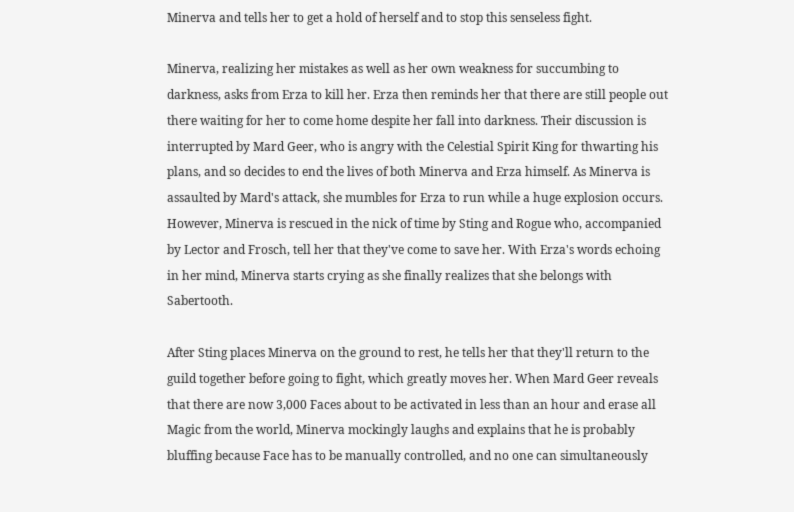Minerva and tells her to get a hold of herself and to stop this senseless fight.

Minerva, realizing her mistakes as well as her own weakness for succumbing to darkness, asks from Erza to kill her. Erza then reminds her that there are still people out there waiting for her to come home despite her fall into darkness. Their discussion is interrupted by Mard Geer, who is angry with the Celestial Spirit King for thwarting his plans, and so decides to end the lives of both Minerva and Erza himself. As Minerva is assaulted by Mard's attack, she mumbles for Erza to run while a huge explosion occurs. However, Minerva is rescued in the nick of time by Sting and Rogue who, accompanied by Lector and Frosch, tell her that they've come to save her. With Erza's words echoing in her mind, Minerva starts crying as she finally realizes that she belongs with Sabertooth.

After Sting places Minerva on the ground to rest, he tells her that they'll return to the guild together before going to fight, which greatly moves her. When Mard Geer reveals that there are now 3,000 Faces about to be activated in less than an hour and erase all Magic from the world, Minerva mockingly laughs and explains that he is probably bluffing because Face has to be manually controlled, and no one can simultaneously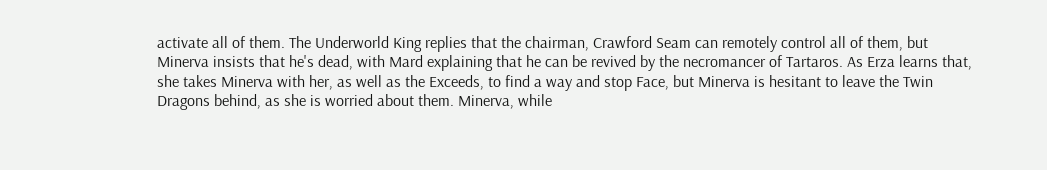activate all of them. The Underworld King replies that the chairman, Crawford Seam can remotely control all of them, but Minerva insists that he's dead, with Mard explaining that he can be revived by the necromancer of Tartaros. As Erza learns that, she takes Minerva with her, as well as the Exceeds, to find a way and stop Face, but Minerva is hesitant to leave the Twin Dragons behind, as she is worried about them. Minerva, while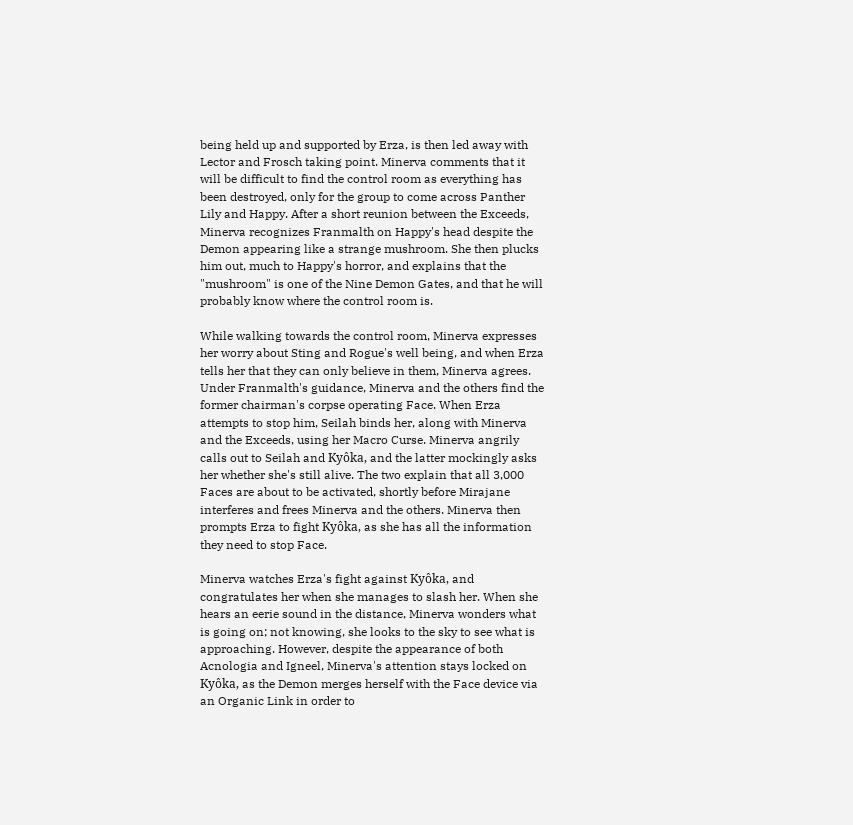being held up and supported by Erza, is then led away with Lector and Frosch taking point. Minerva comments that it will be difficult to find the control room as everything has been destroyed, only for the group to come across Panther Lily and Happy. After a short reunion between the Exceeds, Minerva recognizes Franmalth on Happy's head despite the Demon appearing like a strange mushroom. She then plucks him out, much to Happy's horror, and explains that the "mushroom" is one of the Nine Demon Gates, and that he will probably know where the control room is.

While walking towards the control room, Minerva expresses her worry about Sting and Rogue's well being, and when Erza tells her that they can only believe in them, Minerva agrees. Under Franmalth's guidance, Minerva and the others find the former chairman's corpse operating Face. When Erza attempts to stop him, Seilah binds her, along with Minerva and the Exceeds, using her Macro Curse. Minerva angrily calls out to Seilah and Kyôka, and the latter mockingly asks her whether she's still alive. The two explain that all 3,000 Faces are about to be activated, shortly before Mirajane interferes and frees Minerva and the others. Minerva then prompts Erza to fight Kyôka, as she has all the information they need to stop Face.

Minerva watches Erza's fight against Kyôka, and congratulates her when she manages to slash her. When she hears an eerie sound in the distance, Minerva wonders what is going on; not knowing, she looks to the sky to see what is approaching. However, despite the appearance of both Acnologia and Igneel, Minerva's attention stays locked on Kyôka, as the Demon merges herself with the Face device via an Organic Link in order to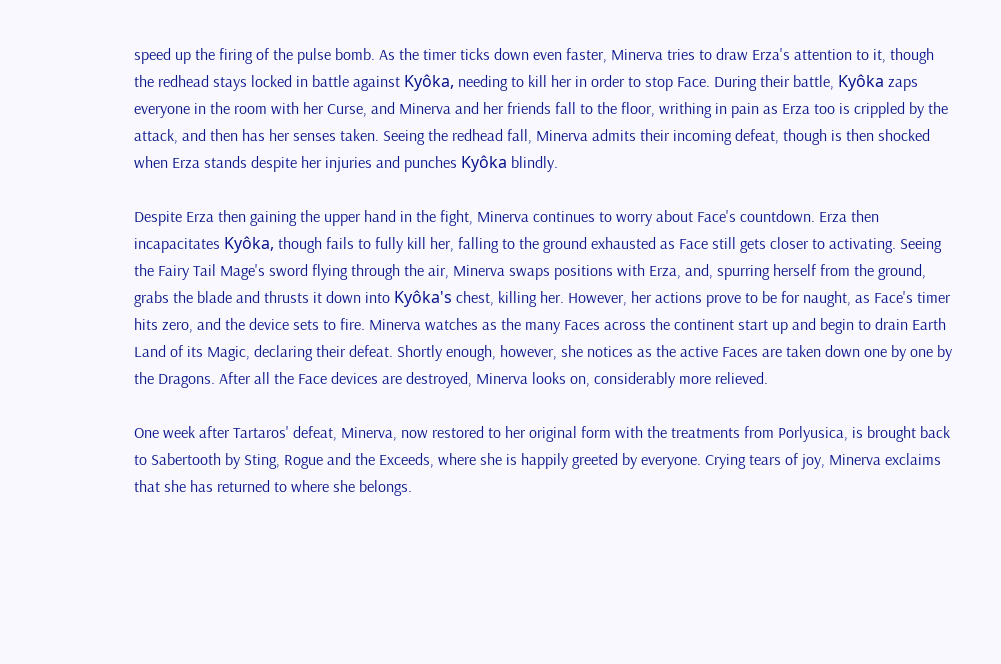speed up the firing of the pulse bomb. As the timer ticks down even faster, Minerva tries to draw Erza's attention to it, though the redhead stays locked in battle against Kyôka, needing to kill her in order to stop Face. During their battle, Kyôka zaps everyone in the room with her Curse, and Minerva and her friends fall to the floor, writhing in pain as Erza too is crippled by the attack, and then has her senses taken. Seeing the redhead fall, Minerva admits their incoming defeat, though is then shocked when Erza stands despite her injuries and punches Kyôka blindly.

Despite Erza then gaining the upper hand in the fight, Minerva continues to worry about Face's countdown. Erza then incapacitates Kyôka, though fails to fully kill her, falling to the ground exhausted as Face still gets closer to activating. Seeing the Fairy Tail Mage's sword flying through the air, Minerva swaps positions with Erza, and, spurring herself from the ground, grabs the blade and thrusts it down into Kyôka's chest, killing her. However, her actions prove to be for naught, as Face's timer hits zero, and the device sets to fire. Minerva watches as the many Faces across the continent start up and begin to drain Earth Land of its Magic, declaring their defeat. Shortly enough, however, she notices as the active Faces are taken down one by one by the Dragons. After all the Face devices are destroyed, Minerva looks on, considerably more relieved.

One week after Tartaros' defeat, Minerva, now restored to her original form with the treatments from Porlyusica, is brought back to Sabertooth by Sting, Rogue and the Exceeds, where she is happily greeted by everyone. Crying tears of joy, Minerva exclaims that she has returned to where she belongs.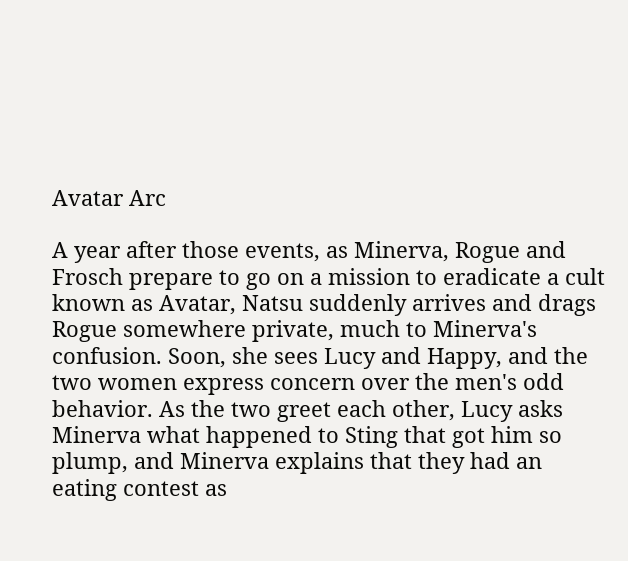Avatar Arc

A year after those events, as Minerva, Rogue and Frosch prepare to go on a mission to eradicate a cult known as Avatar, Natsu suddenly arrives and drags Rogue somewhere private, much to Minerva's confusion. Soon, she sees Lucy and Happy, and the two women express concern over the men's odd behavior. As the two greet each other, Lucy asks Minerva what happened to Sting that got him so plump, and Minerva explains that they had an eating contest as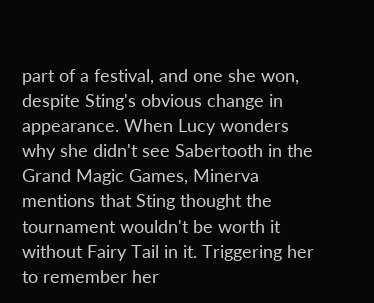part of a festival, and one she won, despite Sting's obvious change in appearance. When Lucy wonders why she didn't see Sabertooth in the Grand Magic Games, Minerva mentions that Sting thought the tournament wouldn't be worth it without Fairy Tail in it. Triggering her to remember her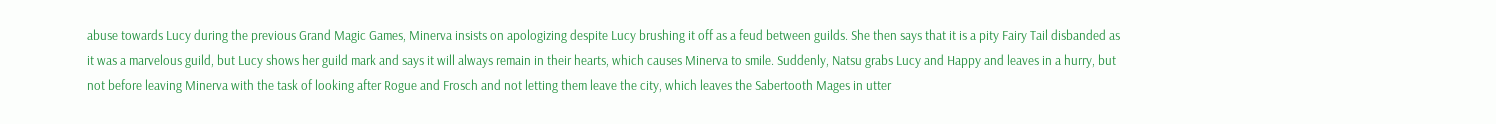abuse towards Lucy during the previous Grand Magic Games, Minerva insists on apologizing despite Lucy brushing it off as a feud between guilds. She then says that it is a pity Fairy Tail disbanded as it was a marvelous guild, but Lucy shows her guild mark and says it will always remain in their hearts, which causes Minerva to smile. Suddenly, Natsu grabs Lucy and Happy and leaves in a hurry, but not before leaving Minerva with the task of looking after Rogue and Frosch and not letting them leave the city, which leaves the Sabertooth Mages in utter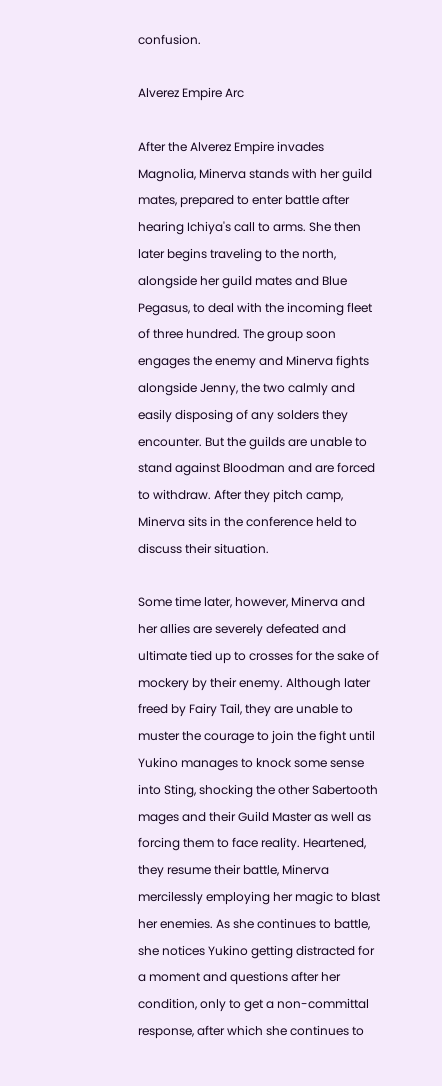confusion.

Alverez Empire Arc

After the Alverez Empire invades Magnolia, Minerva stands with her guild mates, prepared to enter battle after hearing Ichiya's call to arms. She then later begins traveling to the north, alongside her guild mates and Blue Pegasus, to deal with the incoming fleet of three hundred. The group soon engages the enemy and Minerva fights alongside Jenny, the two calmly and easily disposing of any solders they encounter. But the guilds are unable to stand against Bloodman and are forced to withdraw. After they pitch camp, Minerva sits in the conference held to discuss their situation.

Some time later, however, Minerva and her allies are severely defeated and ultimate tied up to crosses for the sake of mockery by their enemy. Although later freed by Fairy Tail, they are unable to muster the courage to join the fight until Yukino manages to knock some sense into Sting, shocking the other Sabertooth mages and their Guild Master as well as forcing them to face reality. Heartened, they resume their battle, Minerva mercilessly employing her magic to blast her enemies. As she continues to battle, she notices Yukino getting distracted for a moment and questions after her condition, only to get a non-committal response, after which she continues to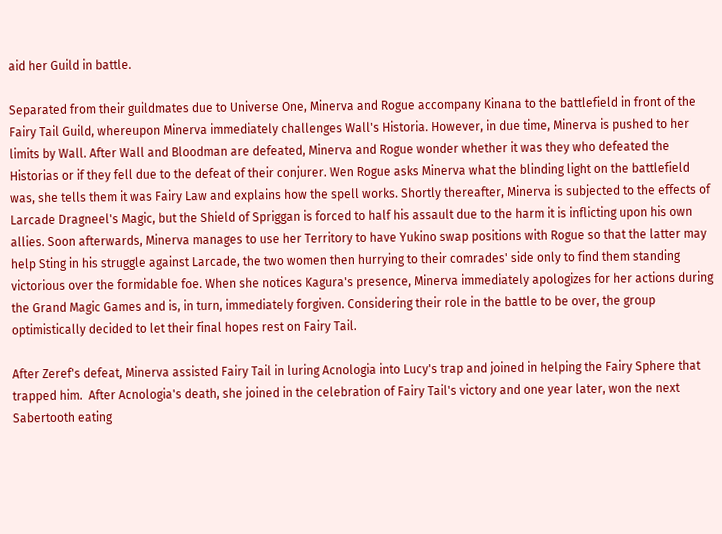aid her Guild in battle.

Separated from their guildmates due to Universe One, Minerva and Rogue accompany Kinana to the battlefield in front of the Fairy Tail Guild, whereupon Minerva immediately challenges Wall's Historia. However, in due time, Minerva is pushed to her limits by Wall. After Wall and Bloodman are defeated, Minerva and Rogue wonder whether it was they who defeated the Historias or if they fell due to the defeat of their conjurer. Wen Rogue asks Minerva what the blinding light on the battlefield was, she tells them it was Fairy Law and explains how the spell works. Shortly thereafter, Minerva is subjected to the effects of Larcade Dragneel's Magic, but the Shield of Spriggan is forced to half his assault due to the harm it is inflicting upon his own allies. Soon afterwards, Minerva manages to use her Territory to have Yukino swap positions with Rogue so that the latter may help Sting in his struggle against Larcade, the two women then hurrying to their comrades' side only to find them standing victorious over the formidable foe. When she notices Kagura's presence, Minerva immediately apologizes for her actions during the Grand Magic Games and is, in turn, immediately forgiven. Considering their role in the battle to be over, the group optimistically decided to let their final hopes rest on Fairy Tail.

After Zeref's defeat, Minerva assisted Fairy Tail in luring Acnologia into Lucy's trap and joined in helping the Fairy Sphere that trapped him.  After Acnologia's death, she joined in the celebration of Fairy Tail's victory and one year later, won the next Sabertooth eating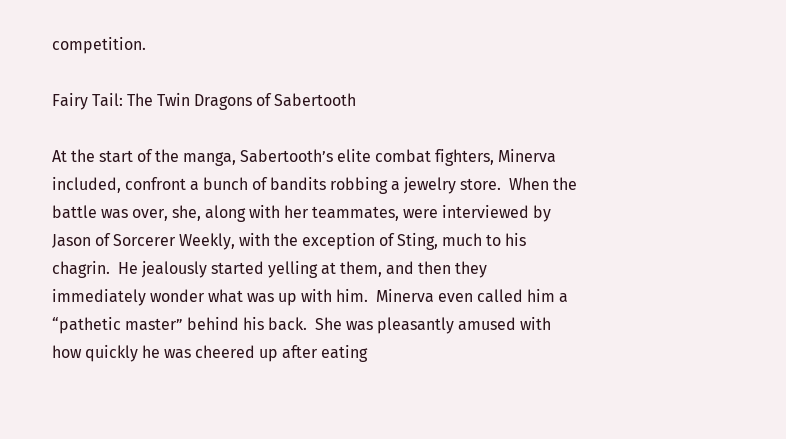competition.

Fairy Tail: The Twin Dragons of Sabertooth

At the start of the manga, Sabertooth’s elite combat fighters, Minerva included, confront a bunch of bandits robbing a jewelry store.  When the battle was over, she, along with her teammates, were interviewed by Jason of Sorcerer Weekly, with the exception of Sting, much to his chagrin.  He jealously started yelling at them, and then they immediately wonder what was up with him.  Minerva even called him a “pathetic master” behind his back.  She was pleasantly amused with how quickly he was cheered up after eating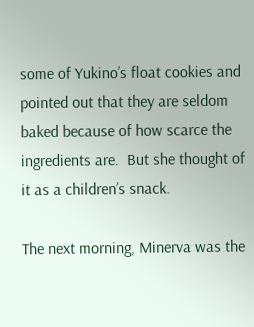some of Yukino’s float cookies and pointed out that they are seldom baked because of how scarce the ingredients are.  But she thought of it as a children’s snack.

The next morning, Minerva was the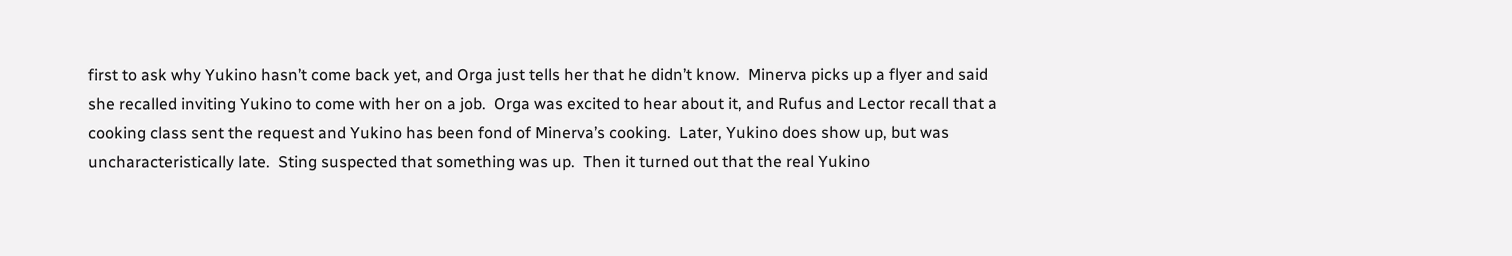first to ask why Yukino hasn’t come back yet, and Orga just tells her that he didn’t know.  Minerva picks up a flyer and said she recalled inviting Yukino to come with her on a job.  Orga was excited to hear about it, and Rufus and Lector recall that a cooking class sent the request and Yukino has been fond of Minerva’s cooking.  Later, Yukino does show up, but was uncharacteristically late.  Sting suspected that something was up.  Then it turned out that the real Yukino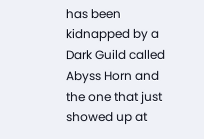has been kidnapped by a Dark Guild called Abyss Horn and the one that just showed up at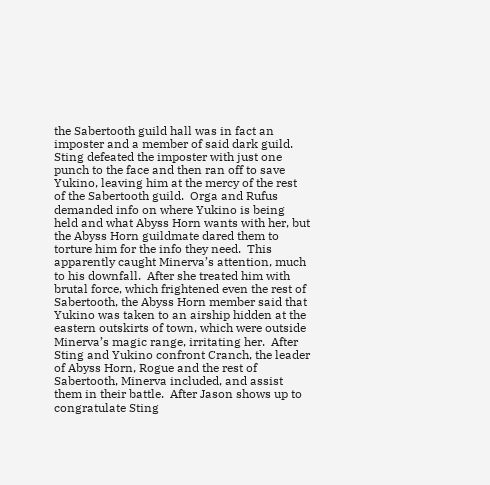the Sabertooth guild hall was in fact an imposter and a member of said dark guild.  Sting defeated the imposter with just one punch to the face and then ran off to save Yukino, leaving him at the mercy of the rest of the Sabertooth guild.  Orga and Rufus demanded info on where Yukino is being held and what Abyss Horn wants with her, but the Abyss Horn guildmate dared them to torture him for the info they need.  This apparently caught Minerva’s attention, much to his downfall.  After she treated him with brutal force, which frightened even the rest of Sabertooth, the Abyss Horn member said that Yukino was taken to an airship hidden at the eastern outskirts of town, which were outside Minerva’s magic range, irritating her.  After Sting and Yukino confront Cranch, the leader of Abyss Horn, Rogue and the rest of Sabertooth, Minerva included, and assist them in their battle.  After Jason shows up to congratulate Sting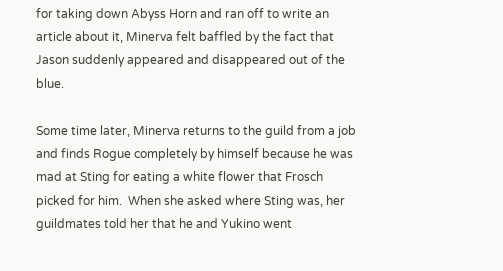for taking down Abyss Horn and ran off to write an article about it, Minerva felt baffled by the fact that Jason suddenly appeared and disappeared out of the blue.

Some time later, Minerva returns to the guild from a job and finds Rogue completely by himself because he was mad at Sting for eating a white flower that Frosch picked for him.  When she asked where Sting was, her guildmates told her that he and Yukino went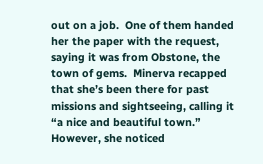out on a job.  One of them handed her the paper with the request, saying it was from Obstone, the town of gems.  Minerva recapped that she’s been there for past missions and sightseeing, calling it “a nice and beautiful town.”  However, she noticed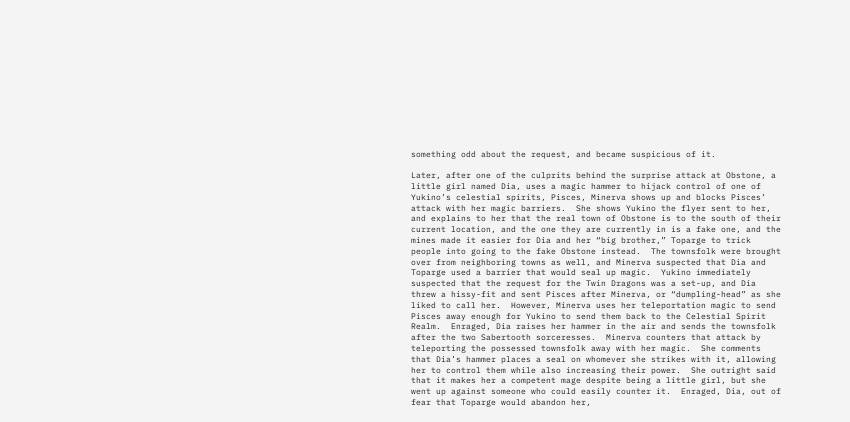something odd about the request, and became suspicious of it.

Later, after one of the culprits behind the surprise attack at Obstone, a little girl named Dia, uses a magic hammer to hijack control of one of Yukino’s celestial spirits, Pisces, Minerva shows up and blocks Pisces’ attack with her magic barriers.  She shows Yukino the flyer sent to her, and explains to her that the real town of Obstone is to the south of their current location, and the one they are currently in is a fake one, and the mines made it easier for Dia and her “big brother,” Toparge to trick people into going to the fake Obstone instead.  The townsfolk were brought over from neighboring towns as well, and Minerva suspected that Dia and Toparge used a barrier that would seal up magic.  Yukino immediately suspected that the request for the Twin Dragons was a set-up, and Dia threw a hissy-fit and sent Pisces after Minerva, or “dumpling-head” as she liked to call her.  However, Minerva uses her teleportation magic to send Pisces away enough for Yukino to send them back to the Celestial Spirit Realm.  Enraged, Dia raises her hammer in the air and sends the townsfolk after the two Sabertooth sorceresses.  Minerva counters that attack by teleporting the possessed townsfolk away with her magic.  She comments that Dia’s hammer places a seal on whomever she strikes with it, allowing her to control them while also increasing their power.  She outright said that it makes her a competent mage despite being a little girl, but she went up against someone who could easily counter it.  Enraged, Dia, out of fear that Toparge would abandon her,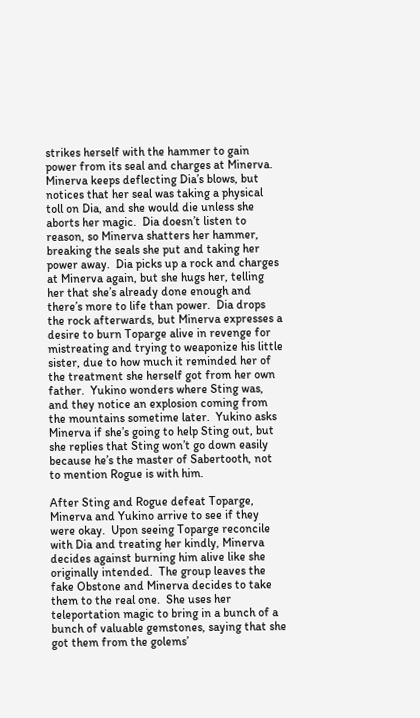strikes herself with the hammer to gain power from its seal and charges at Minerva.  Minerva keeps deflecting Dia’s blows, but notices that her seal was taking a physical toll on Dia, and she would die unless she aborts her magic.  Dia doesn’t listen to reason, so Minerva shatters her hammer, breaking the seals she put and taking her power away.  Dia picks up a rock and charges at Minerva again, but she hugs her, telling her that she’s already done enough and there’s more to life than power.  Dia drops the rock afterwards, but Minerva expresses a desire to burn Toparge alive in revenge for mistreating and trying to weaponize his little sister, due to how much it reminded her of the treatment she herself got from her own father.  Yukino wonders where Sting was, and they notice an explosion coming from the mountains sometime later.  Yukino asks Minerva if she’s going to help Sting out, but she replies that Sting won’t go down easily because he’s the master of Sabertooth, not to mention Rogue is with him.

After Sting and Rogue defeat Toparge, Minerva and Yukino arrive to see if they were okay.  Upon seeing Toparge reconcile with Dia and treating her kindly, Minerva decides against burning him alive like she originally intended.  The group leaves the fake Obstone and Minerva decides to take them to the real one.  She uses her teleportation magic to bring in a bunch of a bunch of valuable gemstones, saying that she got them from the golems’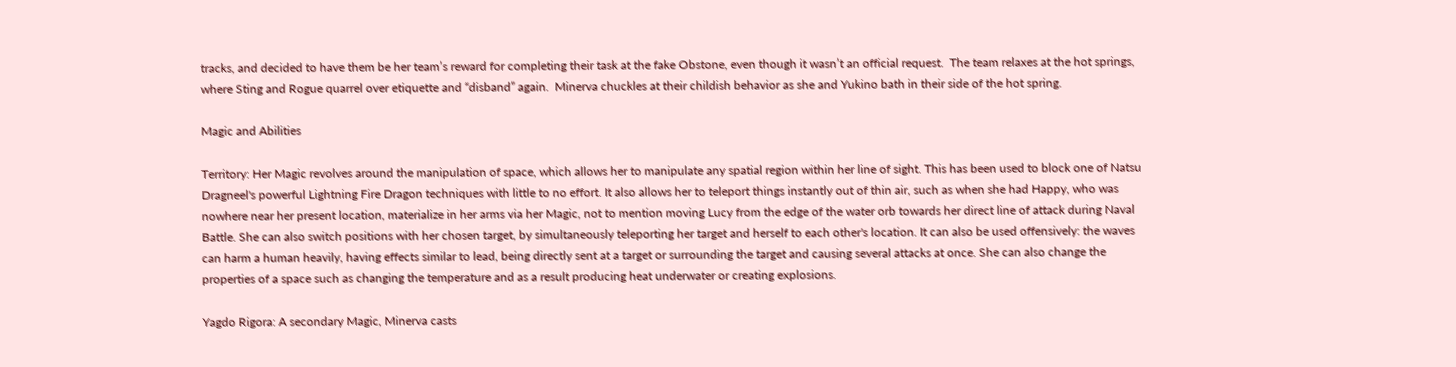tracks, and decided to have them be her team’s reward for completing their task at the fake Obstone, even though it wasn’t an official request.  The team relaxes at the hot springs, where Sting and Rogue quarrel over etiquette and “disband” again.  Minerva chuckles at their childish behavior as she and Yukino bath in their side of the hot spring.

Magic and Abilities

Territory: Her Magic revolves around the manipulation of space, which allows her to manipulate any spatial region within her line of sight. This has been used to block one of Natsu Dragneel's powerful Lightning Fire Dragon techniques with little to no effort. It also allows her to teleport things instantly out of thin air, such as when she had Happy, who was nowhere near her present location, materialize in her arms via her Magic, not to mention moving Lucy from the edge of the water orb towards her direct line of attack during Naval Battle. She can also switch positions with her chosen target, by simultaneously teleporting her target and herself to each other's location. It can also be used offensively: the waves can harm a human heavily, having effects similar to lead, being directly sent at a target or surrounding the target and causing several attacks at once. She can also change the properties of a space such as changing the temperature and as a result producing heat underwater or creating explosions.

Yagdo Rigora: A secondary Magic, Minerva casts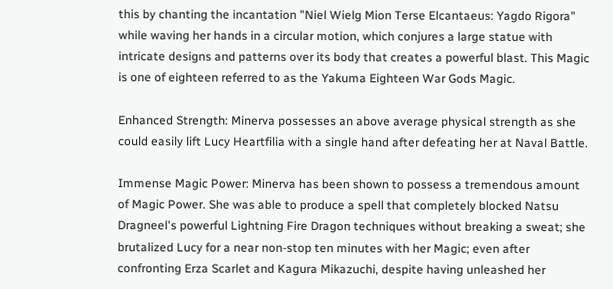this by chanting the incantation "Niel Wielg Mion Terse Elcantaeus: Yagdo Rigora" while waving her hands in a circular motion, which conjures a large statue with intricate designs and patterns over its body that creates a powerful blast. This Magic is one of eighteen referred to as the Yakuma Eighteen War Gods Magic.

Enhanced Strength: Minerva possesses an above average physical strength as she could easily lift Lucy Heartfilia with a single hand after defeating her at Naval Battle.

Immense Magic Power: Minerva has been shown to possess a tremendous amount of Magic Power. She was able to produce a spell that completely blocked Natsu Dragneel's powerful Lightning Fire Dragon techniques without breaking a sweat; she brutalized Lucy for a near non-stop ten minutes with her Magic; even after confronting Erza Scarlet and Kagura Mikazuchi, despite having unleashed her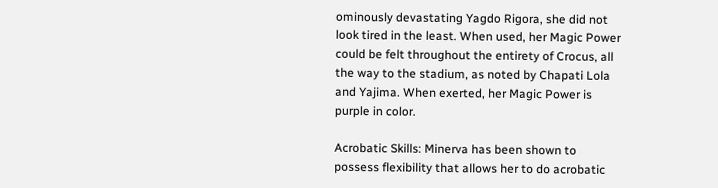ominously devastating Yagdo Rigora, she did not look tired in the least. When used, her Magic Power could be felt throughout the entirety of Crocus, all the way to the stadium, as noted by Chapati Lola and Yajima. When exerted, her Magic Power is purple in color.

Acrobatic Skills: Minerva has been shown to possess flexibility that allows her to do acrobatic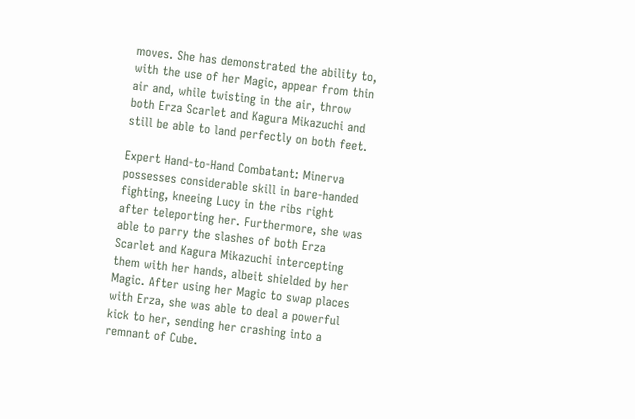moves. She has demonstrated the ability to, with the use of her Magic, appear from thin air and, while twisting in the air, throw both Erza Scarlet and Kagura Mikazuchi and still be able to land perfectly on both feet.

Expert Hand-to-Hand Combatant: Minerva possesses considerable skill in bare-handed fighting, kneeing Lucy in the ribs right after teleporting her. Furthermore, she was able to parry the slashes of both Erza Scarlet and Kagura Mikazuchi intercepting them with her hands, albeit shielded by her Magic. After using her Magic to swap places with Erza, she was able to deal a powerful kick to her, sending her crashing into a remnant of Cube.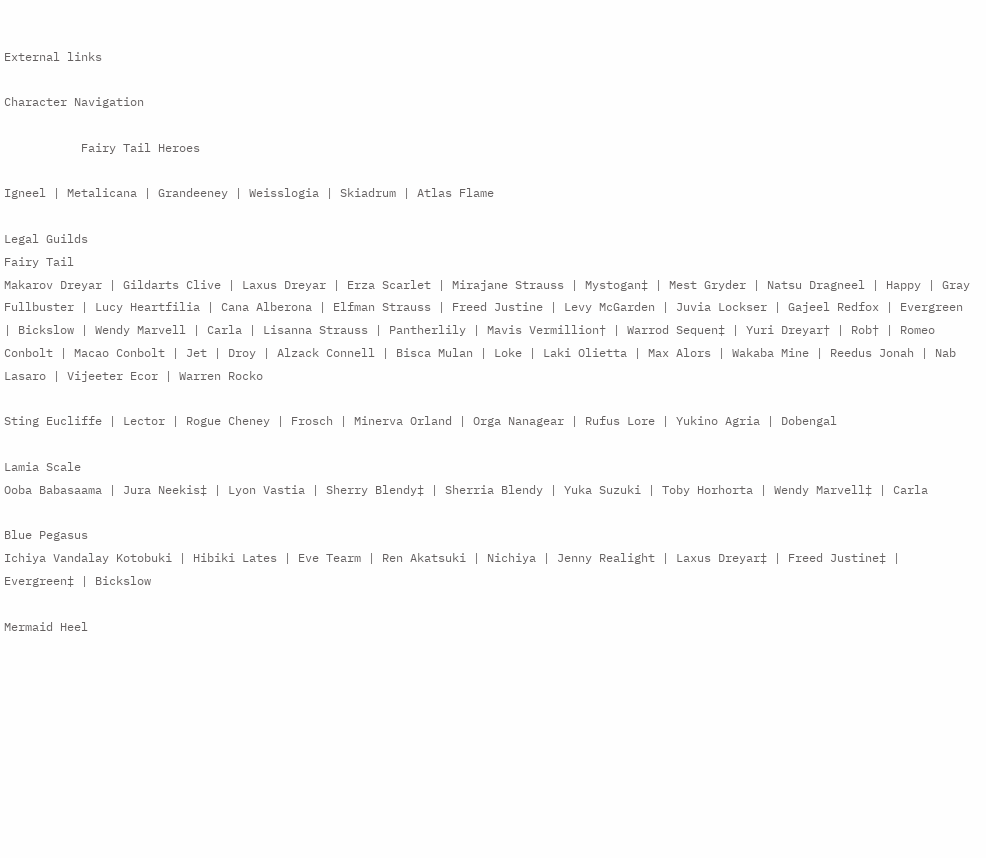External links

Character Navigation

           Fairy Tail Heroes

Igneel | Metalicana | Grandeeney | Weisslogia | Skiadrum | Atlas Flame

Legal Guilds
Fairy Tail
Makarov Dreyar | Gildarts Clive | Laxus Dreyar | Erza Scarlet | Mirajane Strauss | Mystogan‡ | Mest Gryder | Natsu Dragneel | Happy | Gray Fullbuster | Lucy Heartfilia | Cana Alberona | Elfman Strauss | Freed Justine | Levy McGarden | Juvia Lockser | Gajeel Redfox | Evergreen | Bickslow | Wendy Marvell | Carla | Lisanna Strauss | Pantherlily | Mavis Vermillion† | Warrod Sequen‡ | Yuri Dreyar† | Rob† | Romeo Conbolt | Macao Conbolt | Jet | Droy | Alzack Connell | Bisca Mulan | Loke | Laki Olietta | Max Alors | Wakaba Mine | Reedus Jonah | Nab Lasaro | Vijeeter Ecor | Warren Rocko

Sting Eucliffe | Lector | Rogue Cheney | Frosch | Minerva Orland | Orga Nanagear | Rufus Lore | Yukino Agria | Dobengal

Lamia Scale
Ooba Babasaama | Jura Neekis‡ | Lyon Vastia | Sherry Blendy‡ | Sherria Blendy | Yuka Suzuki | Toby Horhorta | Wendy Marvell‡ | Carla

Blue Pegasus
Ichiya Vandalay Kotobuki | Hibiki Lates | Eve Tearm | Ren Akatsuki | Nichiya | Jenny Realight | Laxus Dreyar‡ | Freed Justine‡ | Evergreen‡ | Bickslow

Mermaid Heel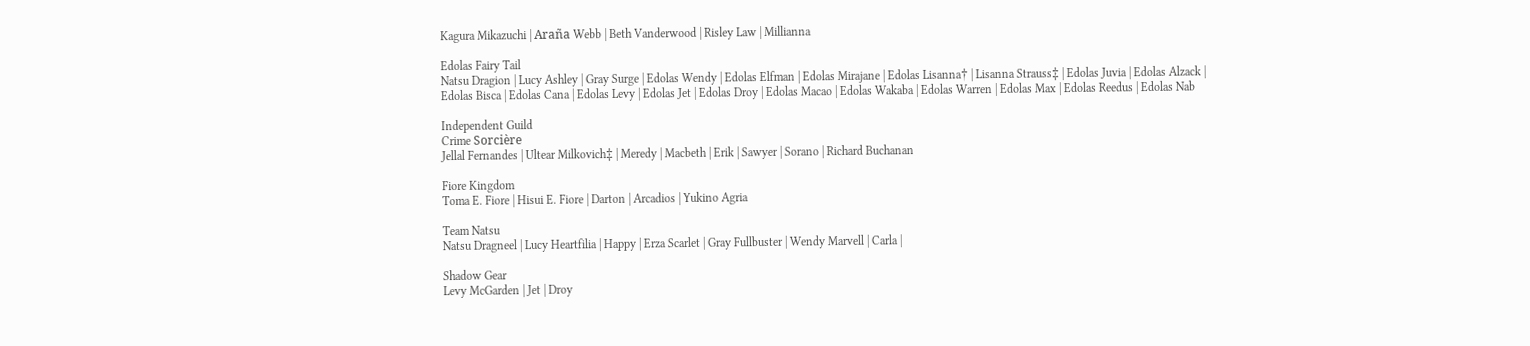Kagura Mikazuchi | Araña Webb | Beth Vanderwood | Risley Law | Millianna

Edolas Fairy Tail
Natsu Dragion | Lucy Ashley | Gray Surge | Edolas Wendy | Edolas Elfman | Edolas Mirajane | Edolas Lisanna† | Lisanna Strauss‡ | Edolas Juvia | Edolas Alzack | Edolas Bisca | Edolas Cana | Edolas Levy | Edolas Jet | Edolas Droy | Edolas Macao | Edolas Wakaba | Edolas Warren | Edolas Max | Edolas Reedus | Edolas Nab

Independent Guild
Crime Sorcière
Jellal Fernandes | Ultear Milkovich‡ | Meredy | Macbeth | Erik | Sawyer | Sorano | Richard Buchanan

Fiore Kingdom
Toma E. Fiore | Hisui E. Fiore | Darton | Arcadios | Yukino Agria

Team Natsu
Natsu Dragneel | Lucy Heartfilia | Happy | Erza Scarlet | Gray Fullbuster | Wendy Marvell | Carla |

Shadow Gear
Levy McGarden | Jet | Droy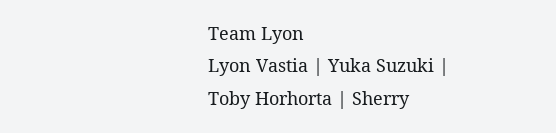Team Lyon
Lyon Vastia | Yuka Suzuki | Toby Horhorta | Sherry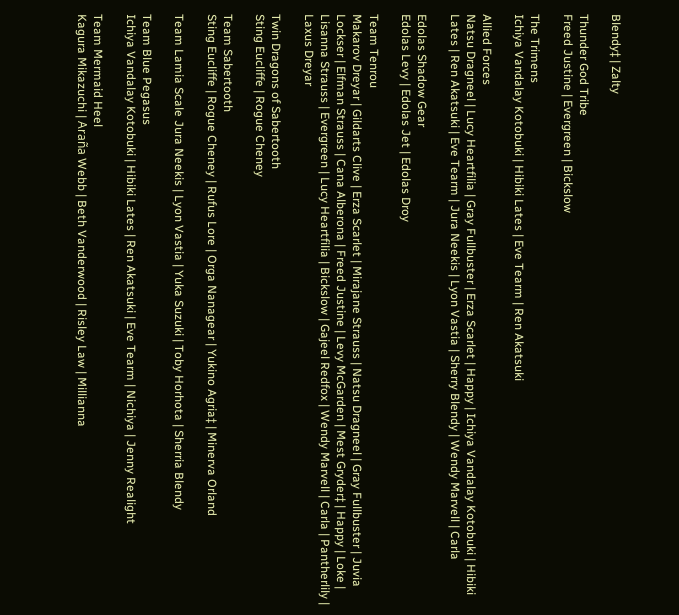Blendy‡ | Zalty

Thunder God Tribe
Freed Justine | Evergreen | Bickslow

The Trimens
Ichiya Vandalay Kotobuki | Hibiki Lates | Eve Tearm | Ren Akatsuki

Allied Forces
Natsu Dragneel | Lucy Heartfilia | Gray Fullbuster | Erza Scarlet | Happy | Ichiya Vandalay Kotobuki | Hibiki Lates | Ren Akatsuki | Eve Tearm | Jura Neekis | Lyon Vastia | Sherry Blendy | Wendy Marvell | Carla

Edolas Shadow Gear
Edolas Levy | Edolas Jet | Edolas Droy

Team Tenrou
Makarov Dreyar | Gildarts Clive | Erza Scarlet | Mirajane Strauss | Natsu Dragneel | Gray Fullbuster | Juvia Lockser | Elfman Strauss | Cana Alberona | Freed Justine | Levy McGarden | Mest Gryder‡ | Happy | Loke | Lisanna Strauss | Evergreen | Lucy Heartfilia | Bickslow | Gajeel Redfox | Wendy Marvell | Carla | Pantherlily | Laxus Dreyar

Twin Dragons of Sabertooth
Sting Eucliffe | Rogue Cheney

Team Sabertooth
Sting Eucliffe | Rogue Cheney | Rufus Lore | Orga Nanagear | Yukino Agria‡ | Minerva Orland

Team Lamia Scale Jura Neekis | Lyon Vastia | Yuka Suzuki | Toby Horhota | Sherria Blendy

Team Blue Pegasus
Ichiya Vandalay Kotobuki | Hibiki Lates | Ren Akatsuki | Eve Tearm | Nichiya | Jenny Realight

Team Mermaid Heel
Kagura Mikazuchi | Araña Webb | Beth Vanderwood | Risley Law | Millianna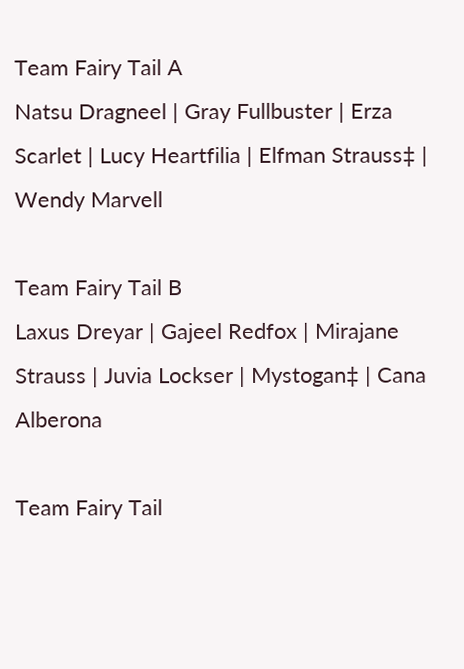Team Fairy Tail A
Natsu Dragneel | Gray Fullbuster | Erza Scarlet | Lucy Heartfilia | Elfman Strauss‡ | Wendy Marvell

Team Fairy Tail B
Laxus Dreyar | Gajeel Redfox | Mirajane Strauss | Juvia Lockser | Mystogan‡ | Cana Alberona

Team Fairy Tail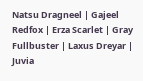Natsu Dragneel | Gajeel Redfox | Erza Scarlet | Gray Fullbuster | Laxus Dreyar | Juvia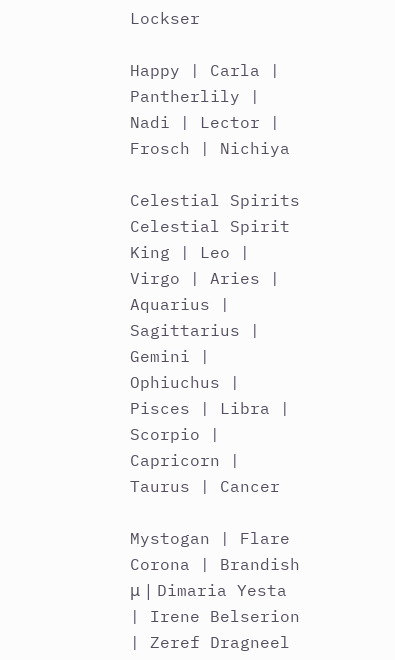Lockser

Happy | Carla | Pantherlily | Nadi | Lector | Frosch | Nichiya

Celestial Spirits
Celestial Spirit King | Leo | Virgo | Aries | Aquarius | Sagittarius | Gemini | Ophiuchus | Pisces | Libra | Scorpio | Capricorn | Taurus | Cancer

Mystogan | Flare Corona | Brandish μ | Dimaria Yesta | Irene Belserion | Zeref Dragneel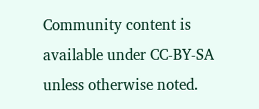Community content is available under CC-BY-SA unless otherwise noted.